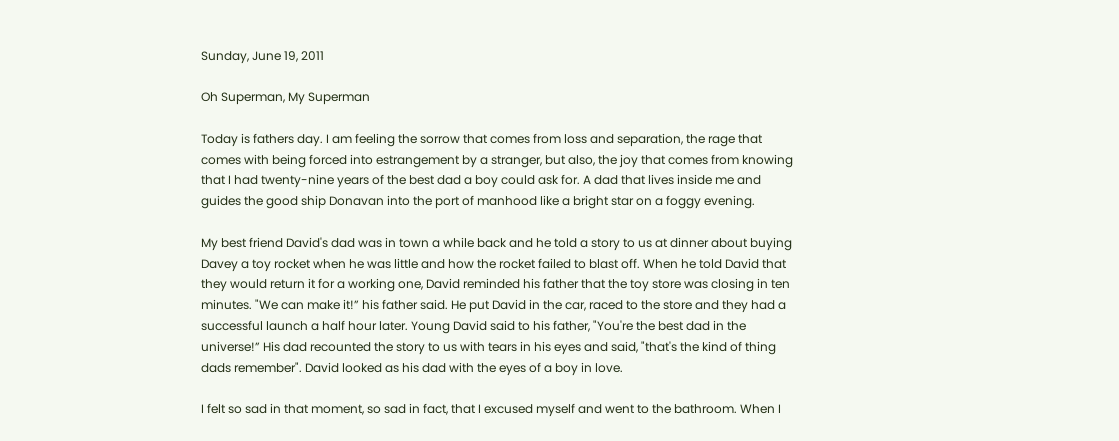Sunday, June 19, 2011

Oh Superman, My Superman

Today is fathers day. I am feeling the sorrow that comes from loss and separation, the rage that comes with being forced into estrangement by a stranger, but also, the joy that comes from knowing that I had twenty-nine years of the best dad a boy could ask for. A dad that lives inside me and guides the good ship Donavan into the port of manhood like a bright star on a foggy evening.

My best friend David's dad was in town a while back and he told a story to us at dinner about buying Davey a toy rocket when he was little and how the rocket failed to blast off. When he told David that they would return it for a working one, David reminded his father that the toy store was closing in ten minutes. "We can make it!” his father said. He put David in the car, raced to the store and they had a successful launch a half hour later. Young David said to his father, "You're the best dad in the universe!” His dad recounted the story to us with tears in his eyes and said, "that's the kind of thing dads remember". David looked as his dad with the eyes of a boy in love.

I felt so sad in that moment, so sad in fact, that I excused myself and went to the bathroom. When I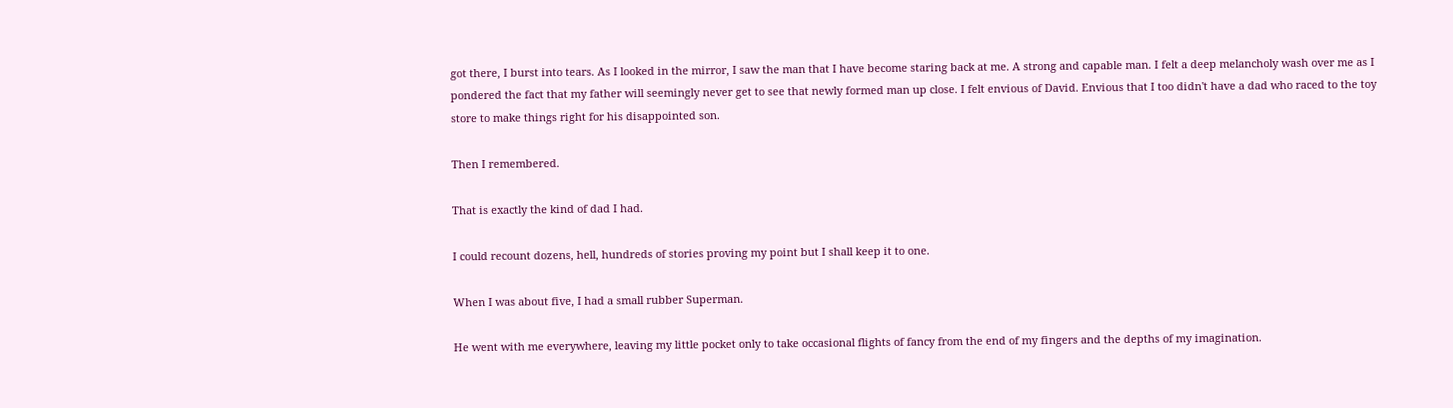got there, I burst into tears. As I looked in the mirror, I saw the man that I have become staring back at me. A strong and capable man. I felt a deep melancholy wash over me as I pondered the fact that my father will seemingly never get to see that newly formed man up close. I felt envious of David. Envious that I too didn't have a dad who raced to the toy store to make things right for his disappointed son.

Then I remembered.

That is exactly the kind of dad I had.

I could recount dozens, hell, hundreds of stories proving my point but I shall keep it to one.

When I was about five, I had a small rubber Superman.

He went with me everywhere, leaving my little pocket only to take occasional flights of fancy from the end of my fingers and the depths of my imagination.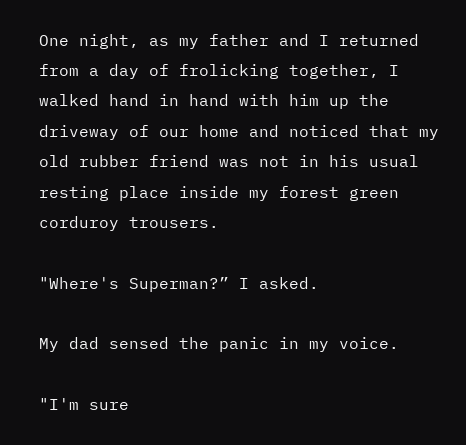One night, as my father and I returned from a day of frolicking together, I walked hand in hand with him up the driveway of our home and noticed that my old rubber friend was not in his usual resting place inside my forest green corduroy trousers.

"Where's Superman?” I asked.

My dad sensed the panic in my voice.

"I'm sure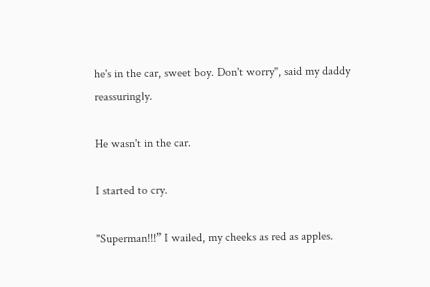he's in the car, sweet boy. Don't worry", said my daddy reassuringly.

He wasn't in the car.

I started to cry.

"Superman!!!” I wailed, my cheeks as red as apples.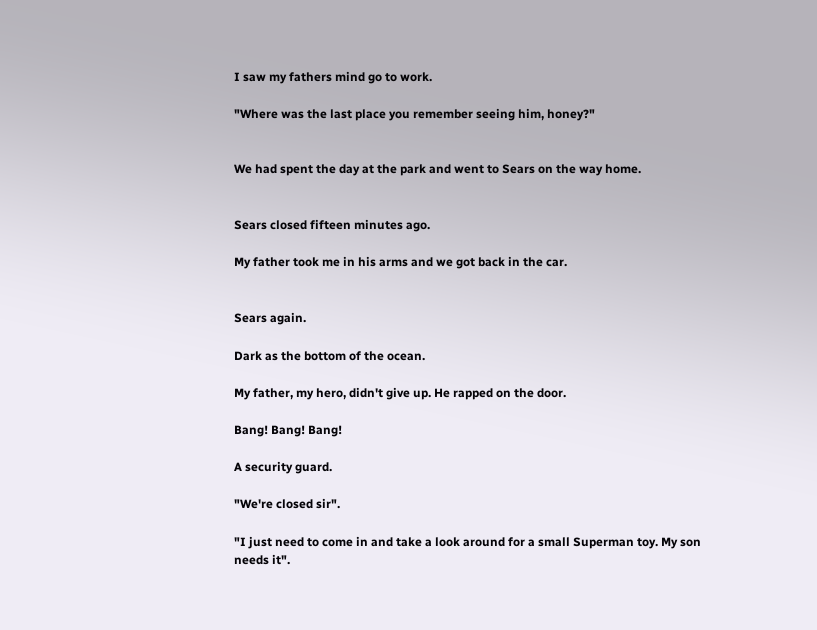I saw my fathers mind go to work.

"Where was the last place you remember seeing him, honey?"


We had spent the day at the park and went to Sears on the way home.


Sears closed fifteen minutes ago.

My father took me in his arms and we got back in the car.


Sears again.

Dark as the bottom of the ocean.

My father, my hero, didn't give up. He rapped on the door.

Bang! Bang! Bang!

A security guard.

"We're closed sir".

"I just need to come in and take a look around for a small Superman toy. My son needs it".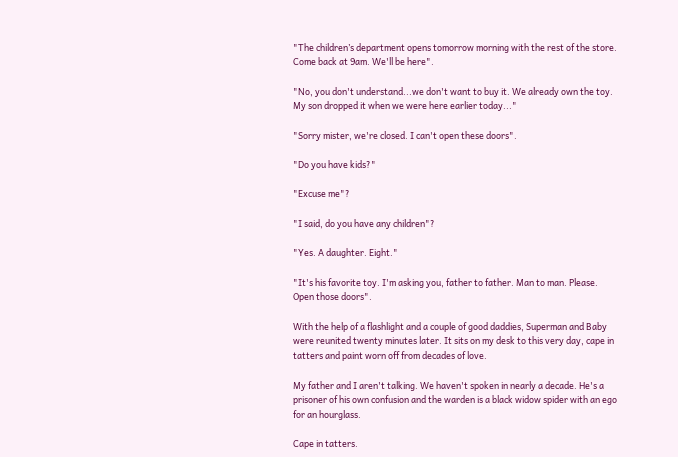"The children’s department opens tomorrow morning with the rest of the store. Come back at 9am. We'll be here".

"No, you don't understand...we don't want to buy it. We already own the toy. My son dropped it when we were here earlier today..."

"Sorry mister, we're closed. I can't open these doors".

"Do you have kids?"

"Excuse me"?

"I said, do you have any children"?

"Yes. A daughter. Eight."

"It's his favorite toy. I'm asking you, father to father. Man to man. Please. Open those doors".

With the help of a flashlight and a couple of good daddies, Superman and Baby were reunited twenty minutes later. It sits on my desk to this very day, cape in tatters and paint worn off from decades of love.

My father and I aren't talking. We haven't spoken in nearly a decade. He's a prisoner of his own confusion and the warden is a black widow spider with an ego for an hourglass.

Cape in tatters.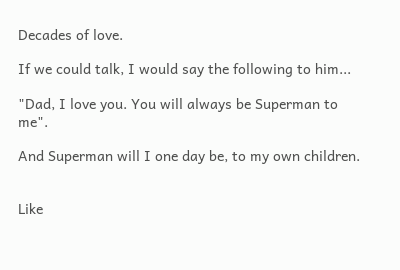Decades of love.

If we could talk, I would say the following to him...

"Dad, I love you. You will always be Superman to me".

And Superman will I one day be, to my own children.


Like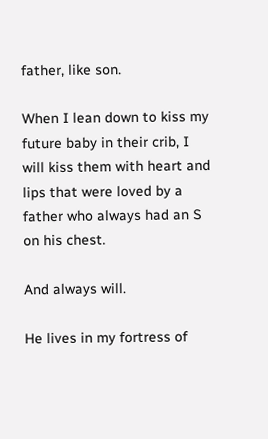father, like son.

When I lean down to kiss my future baby in their crib, I will kiss them with heart and lips that were loved by a father who always had an S on his chest.

And always will.

He lives in my fortress of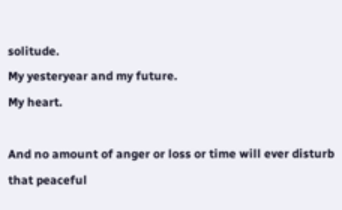solitude.
My yesteryear and my future.
My heart.

And no amount of anger or loss or time will ever disturb that peaceful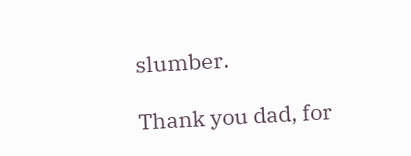slumber.

Thank you dad, for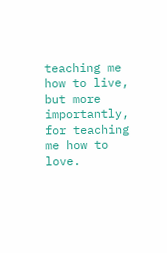teaching me how to live, but more importantly, for teaching me how to love.